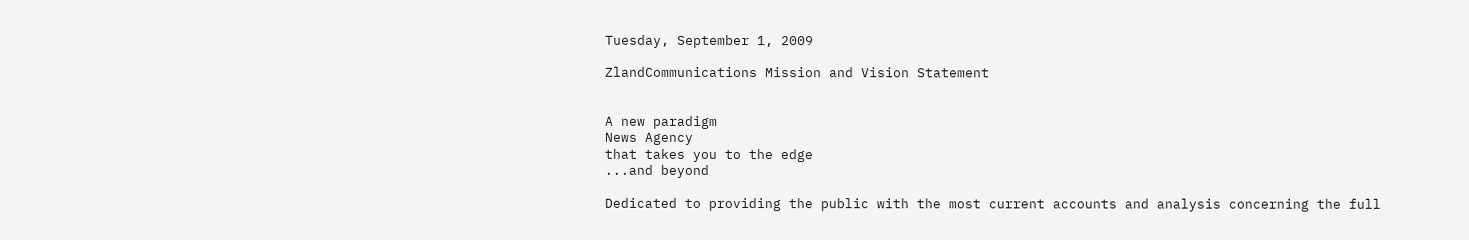Tuesday, September 1, 2009

ZlandCommunications Mission and Vision Statement


A new paradigm
News Agency
that takes you to the edge
...and beyond

Dedicated to providing the public with the most current accounts and analysis concerning the full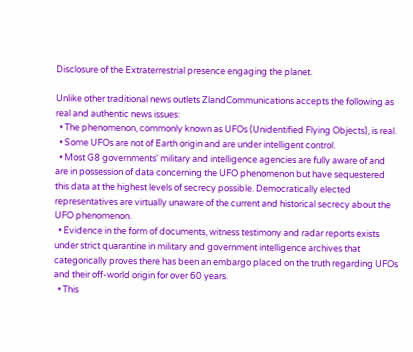Disclosure of the Extraterrestrial presence engaging the planet.

Unlike other traditional news outlets ZlandCommunications accepts the following as real and authentic news issues:
  • The phenomenon, commonly known as UFOs (Unidentified Flying Objects), is real.
  • Some UFOs are not of Earth origin and are under intelligent control.
  • Most G8 governments' military and intelligence agencies are fully aware of and are in possession of data concerning the UFO phenomenon but have sequestered this data at the highest levels of secrecy possible. Democratically elected representatives are virtually unaware of the current and historical secrecy about the UFO phenomenon.
  • Evidence in the form of documents, witness testimony and radar reports exists under strict quarantine in military and government intelligence archives that categorically proves there has been an embargo placed on the truth regarding UFOs and their off-world origin for over 60 years.
  • This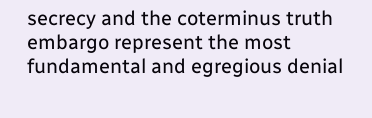secrecy and the coterminus truth embargo represent the most fundamental and egregious denial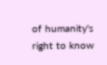of humanity's right to know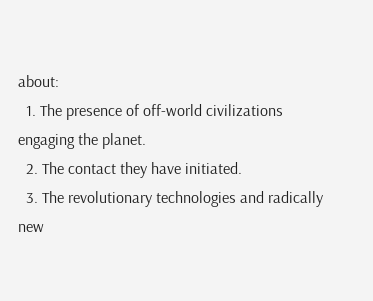about:
  1. The presence of off-world civilizations engaging the planet.
  2. The contact they have initiated.
  3. The revolutionary technologies and radically new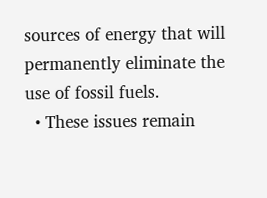sources of energy that will permanently eliminate the use of fossil fuels.
  • These issues remain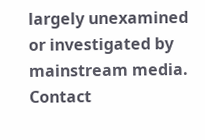largely unexamined or investigated by mainstream media.
Contact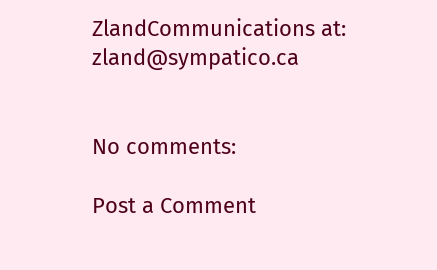ZlandCommunications at: zland@sympatico.ca


No comments:

Post a Comment